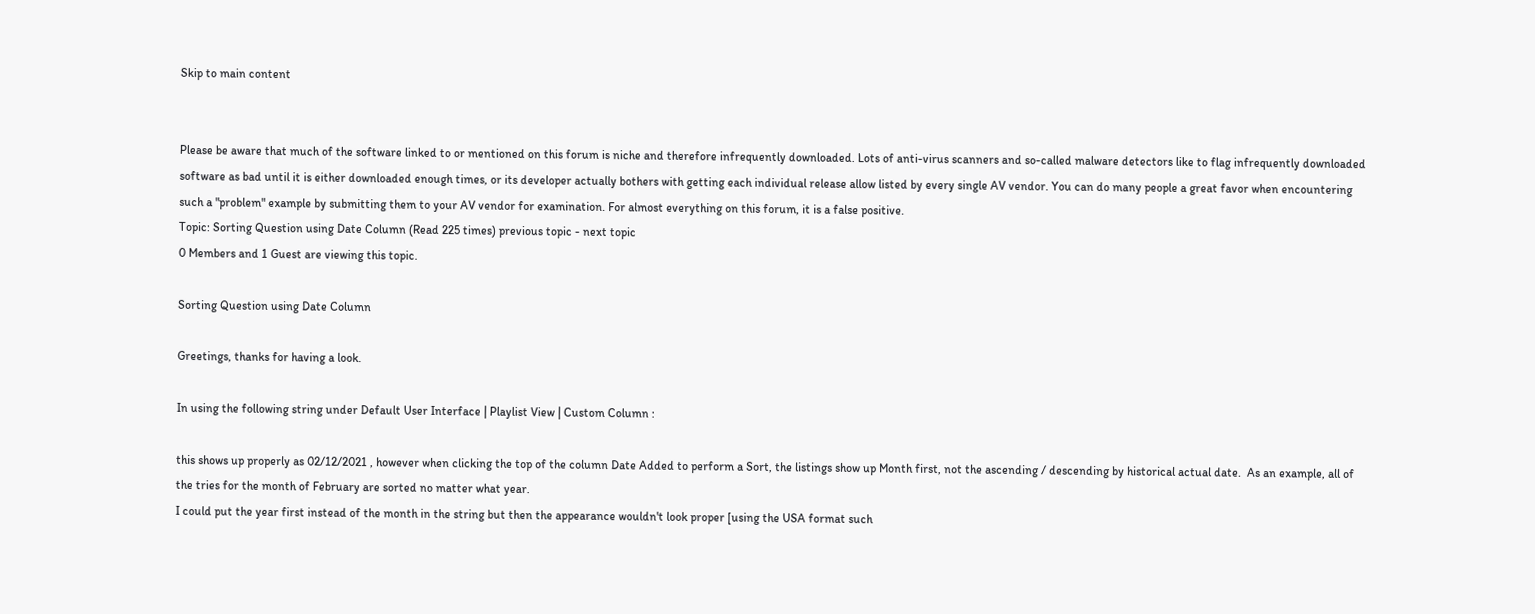Skip to main content


Please be aware that much of the software linked to or mentioned on this forum is niche and therefore infrequently downloaded. Lots of anti-virus scanners and so-called malware detectors like to flag infrequently downloaded software as bad until it is either downloaded enough times, or its developer actually bothers with getting each individual release allow listed by every single AV vendor. You can do many people a great favor when encountering such a "problem" example by submitting them to your AV vendor for examination. For almost everything on this forum, it is a false positive.
Topic: Sorting Question using Date Column (Read 225 times) previous topic - next topic
0 Members and 1 Guest are viewing this topic.

Sorting Question using Date Column

Greetings, thanks for having a look.

In using the following string under Default User Interface | Playlist View | Custom Column :

this shows up properly as 02/12/2021 , however when clicking the top of the column Date Added to perform a Sort, the listings show up Month first, not the ascending / descending by historical actual date.  As an example, all of the tries for the month of February are sorted no matter what year.
I could put the year first instead of the month in the string but then the appearance wouldn't look proper [using the USA format such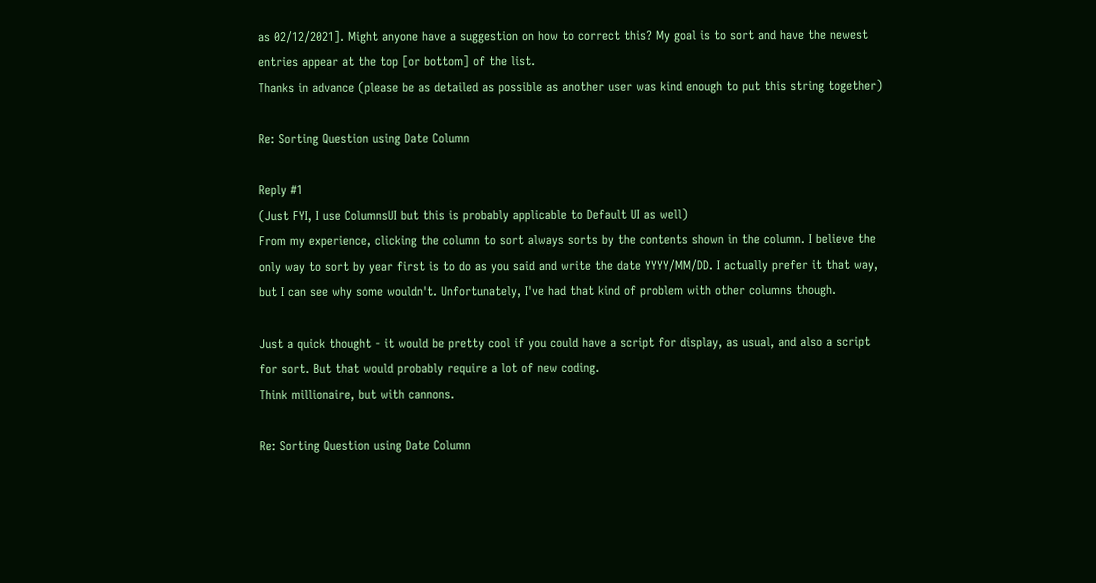as 02/12/2021]. Might anyone have a suggestion on how to correct this? My goal is to sort and have the newest entries appear at the top [or bottom] of the list.
Thanks in advance (please be as detailed as possible as another user was kind enough to put this string together)

Re: Sorting Question using Date Column

Reply #1
(Just FYI, I use ColumnsUI but this is probably applicable to Default UI as well)
From my experience, clicking the column to sort always sorts by the contents shown in the column. I believe the only way to sort by year first is to do as you said and write the date YYYY/MM/DD. I actually prefer it that way, but I can see why some wouldn't. Unfortunately, I've had that kind of problem with other columns though.

Just a quick thought - it would be pretty cool if you could have a script for display, as usual, and also a script for sort. But that would probably require a lot of new coding.
Think millionaire, but with cannons.

Re: Sorting Question using Date Column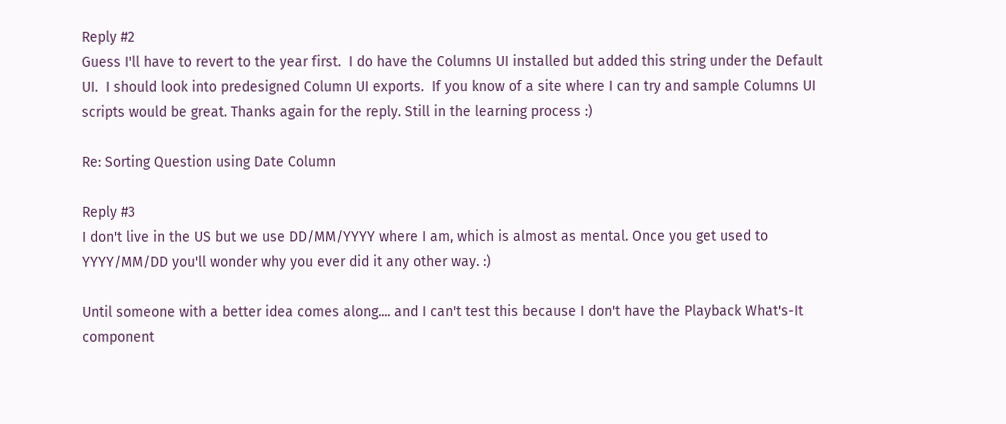Reply #2
Guess I'll have to revert to the year first.  I do have the Columns UI installed but added this string under the Default UI.  I should look into predesigned Column UI exports.  If you know of a site where I can try and sample Columns UI scripts would be great. Thanks again for the reply. Still in the learning process :)

Re: Sorting Question using Date Column

Reply #3
I don't live in the US but we use DD/MM/YYYY where I am, which is almost as mental. Once you get used to YYYY/MM/DD you'll wonder why you ever did it any other way. :)

Until someone with a better idea comes along.... and I can't test this because I don't have the Playback What's-It component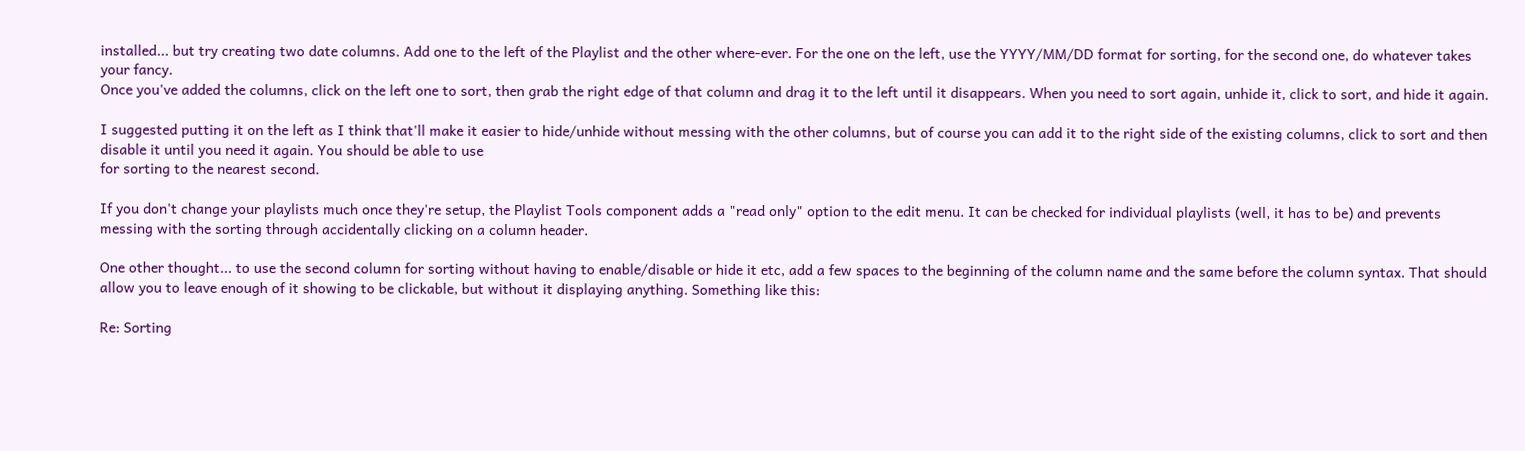installed... but try creating two date columns. Add one to the left of the Playlist and the other where-ever. For the one on the left, use the YYYY/MM/DD format for sorting, for the second one, do whatever takes your fancy.
Once you've added the columns, click on the left one to sort, then grab the right edge of that column and drag it to the left until it disappears. When you need to sort again, unhide it, click to sort, and hide it again.

I suggested putting it on the left as I think that'll make it easier to hide/unhide without messing with the other columns, but of course you can add it to the right side of the existing columns, click to sort and then disable it until you need it again. You should be able to use
for sorting to the nearest second.

If you don't change your playlists much once they're setup, the Playlist Tools component adds a "read only" option to the edit menu. It can be checked for individual playlists (well, it has to be) and prevents messing with the sorting through accidentally clicking on a column header.

One other thought... to use the second column for sorting without having to enable/disable or hide it etc, add a few spaces to the beginning of the column name and the same before the column syntax. That should allow you to leave enough of it showing to be clickable, but without it displaying anything. Something like this:

Re: Sorting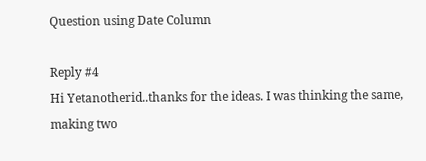Question using Date Column

Reply #4
Hi Yetanotherid..thanks for the ideas. I was thinking the same, making two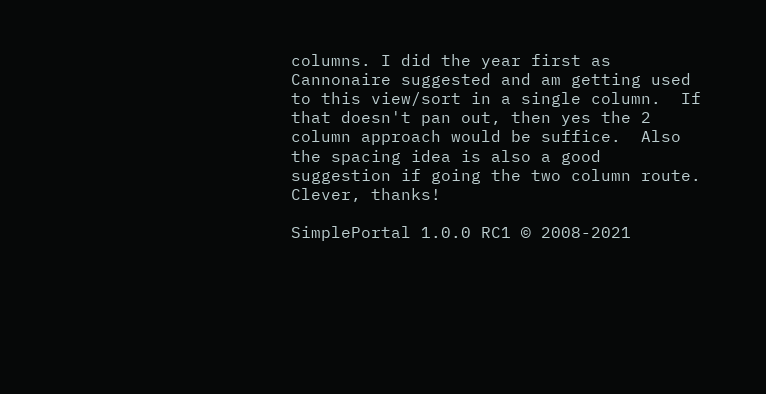columns. I did the year first as Cannonaire suggested and am getting used to this view/sort in a single column.  If that doesn't pan out, then yes the 2 column approach would be suffice.  Also the spacing idea is also a good suggestion if going the two column route. Clever, thanks!

SimplePortal 1.0.0 RC1 © 2008-2021